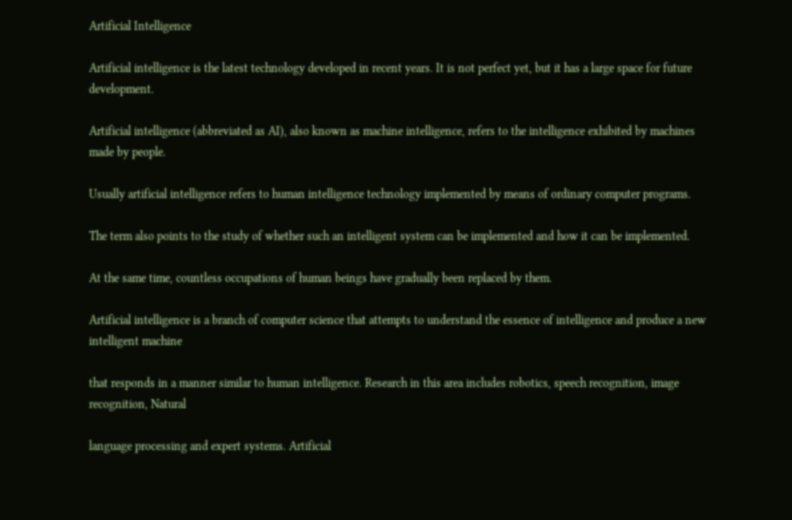Artificial Intelligence

Artificial intelligence is the latest technology developed in recent years. It is not perfect yet, but it has a large space for future development.

Artificial intelligence (abbreviated as AI), also known as machine intelligence, refers to the intelligence exhibited by machines made by people.

Usually artificial intelligence refers to human intelligence technology implemented by means of ordinary computer programs.

The term also points to the study of whether such an intelligent system can be implemented and how it can be implemented.

At the same time, countless occupations of human beings have gradually been replaced by them.

Artificial intelligence is a branch of computer science that attempts to understand the essence of intelligence and produce a new intelligent machine

that responds in a manner similar to human intelligence. Research in this area includes robotics, speech recognition, image recognition, Natural

language processing and expert systems. Artificial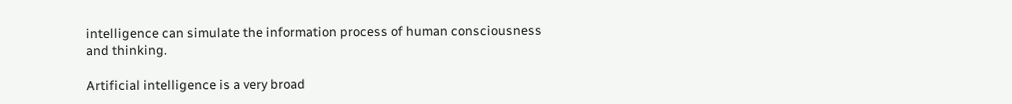intelligence can simulate the information process of human consciousness and thinking.

Artificial intelligence is a very broad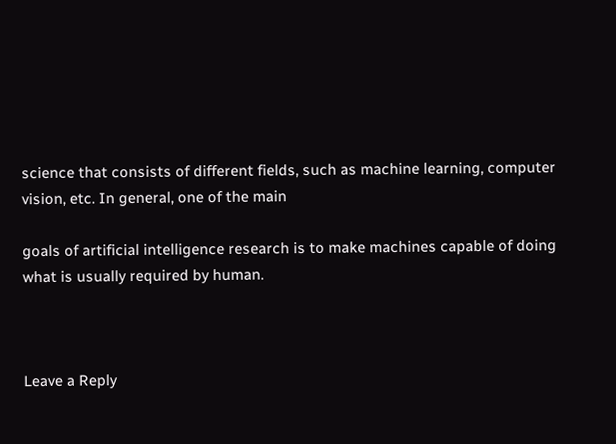science that consists of different fields, such as machine learning, computer vision, etc. In general, one of the main

goals of artificial intelligence research is to make machines capable of doing what is usually required by human.



Leave a Reply